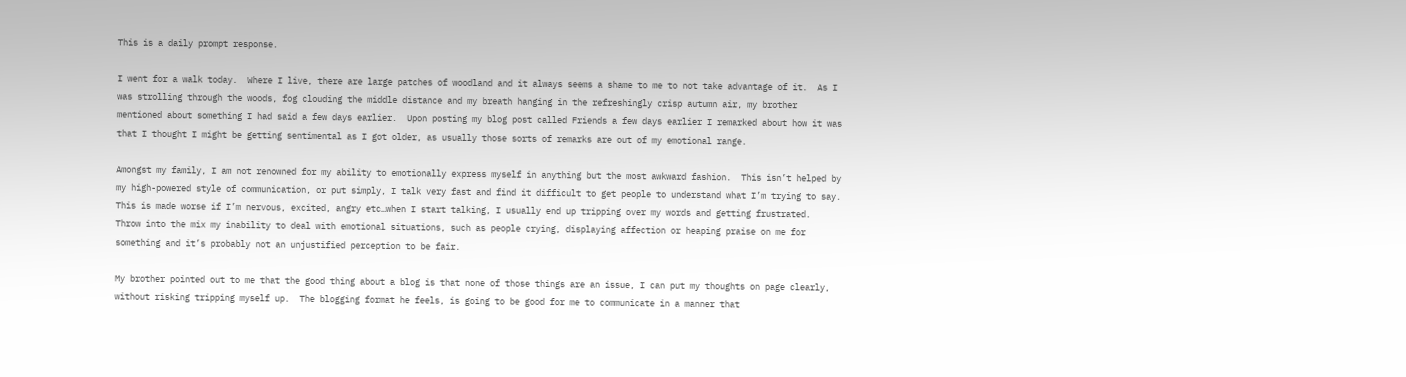This is a daily prompt response.

I went for a walk today.  Where I live, there are large patches of woodland and it always seems a shame to me to not take advantage of it.  As I was strolling through the woods, fog clouding the middle distance and my breath hanging in the refreshingly crisp autumn air, my brother mentioned about something I had said a few days earlier.  Upon posting my blog post called Friends a few days earlier I remarked about how it was that I thought I might be getting sentimental as I got older, as usually those sorts of remarks are out of my emotional range.

Amongst my family, I am not renowned for my ability to emotionally express myself in anything but the most awkward fashion.  This isn’t helped by my high-powered style of communication, or put simply, I talk very fast and find it difficult to get people to understand what I’m trying to say.  This is made worse if I’m nervous, excited, angry etc…when I start talking, I usually end up tripping over my words and getting frustrated.  Throw into the mix my inability to deal with emotional situations, such as people crying, displaying affection or heaping praise on me for something and it’s probably not an unjustified perception to be fair.

My brother pointed out to me that the good thing about a blog is that none of those things are an issue, I can put my thoughts on page clearly, without risking tripping myself up.  The blogging format he feels, is going to be good for me to communicate in a manner that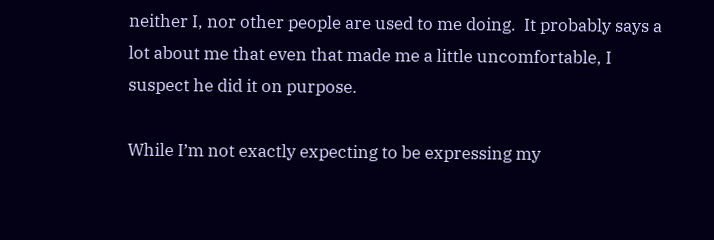neither I, nor other people are used to me doing.  It probably says a lot about me that even that made me a little uncomfortable, I suspect he did it on purpose.

While I’m not exactly expecting to be expressing my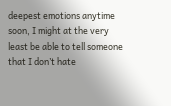deepest emotions anytime soon, I might at the very least be able to tell someone that I don’t hate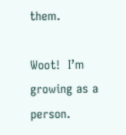them.

Woot!  I’m growing as a person.